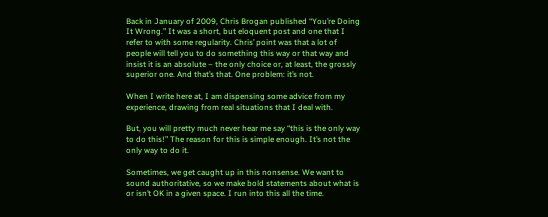Back in January of 2009, Chris Brogan published “You’re Doing It Wrong.” It was a short, but eloquent post and one that I refer to with some regularity. Chris’ point was that a lot of people will tell you to do something this way or that way and insist it is an absolute – the only choice or, at least, the grossly superior one. And that’s that. One problem: it’s not.

When I write here at, I am dispensing some advice from my experience, drawing from real situations that I deal with.

But, you will pretty much never hear me say “this is the only way to do this!” The reason for this is simple enough. It’s not the only way to do it.

Sometimes, we get caught up in this nonsense. We want to sound authoritative, so we make bold statements about what is or isn’t OK in a given space. I run into this all the time.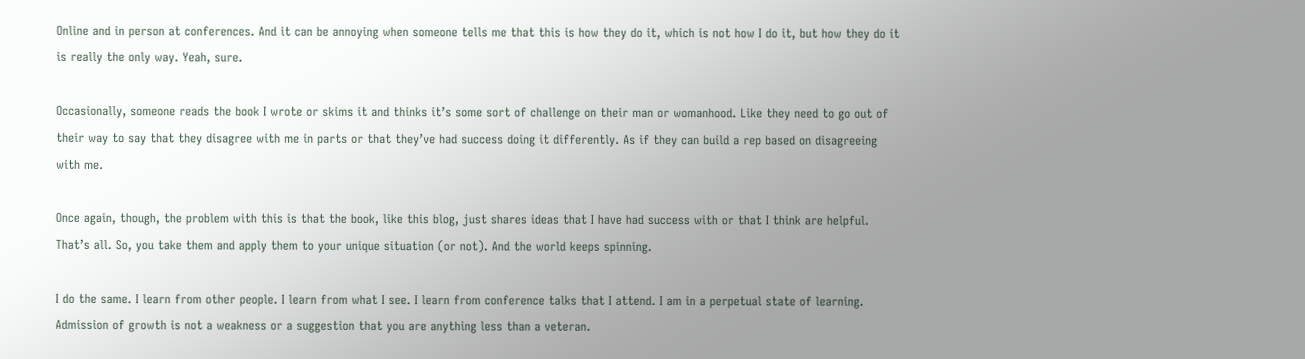Online and in person at conferences. And it can be annoying when someone tells me that this is how they do it, which is not how I do it, but how they do it is really the only way. Yeah, sure.

Occasionally, someone reads the book I wrote or skims it and thinks it’s some sort of challenge on their man or womanhood. Like they need to go out of their way to say that they disagree with me in parts or that they’ve had success doing it differently. As if they can build a rep based on disagreeing with me.

Once again, though, the problem with this is that the book, like this blog, just shares ideas that I have had success with or that I think are helpful. That’s all. So, you take them and apply them to your unique situation (or not). And the world keeps spinning.

I do the same. I learn from other people. I learn from what I see. I learn from conference talks that I attend. I am in a perpetual state of learning. Admission of growth is not a weakness or a suggestion that you are anything less than a veteran.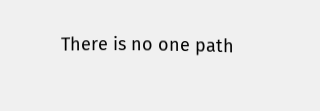There is no one path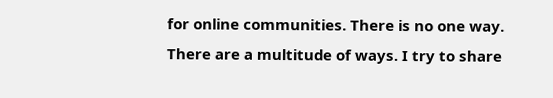for online communities. There is no one way. There are a multitude of ways. I try to share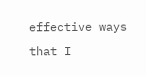effective ways that I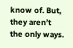know of. But, they aren’t the only ways.